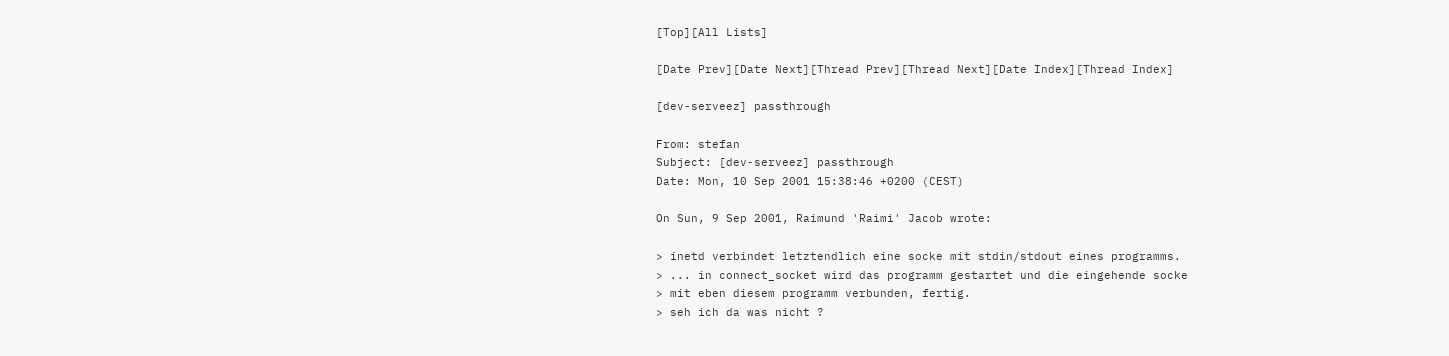[Top][All Lists]

[Date Prev][Date Next][Thread Prev][Thread Next][Date Index][Thread Index]

[dev-serveez] passthrough

From: stefan
Subject: [dev-serveez] passthrough
Date: Mon, 10 Sep 2001 15:38:46 +0200 (CEST)

On Sun, 9 Sep 2001, Raimund 'Raimi' Jacob wrote:

> inetd verbindet letztendlich eine socke mit stdin/stdout eines programms.
> ... in connect_socket wird das programm gestartet und die eingehende socke
> mit eben diesem programm verbunden, fertig.
> seh ich da was nicht ?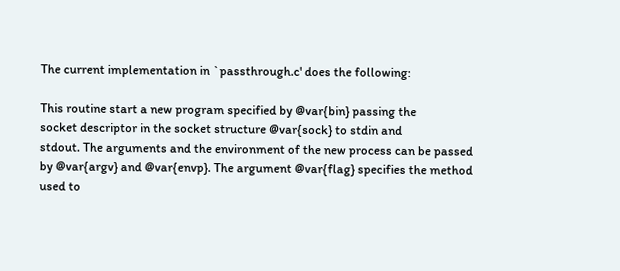The current implementation in `passthrough.c' does the following:

This routine start a new program specified by @var{bin} passing the
socket descriptor in the socket structure @var{sock} to stdin and
stdout. The arguments and the environment of the new process can be passed
by @var{argv} and @var{envp}. The argument @var{flag} specifies the method
used to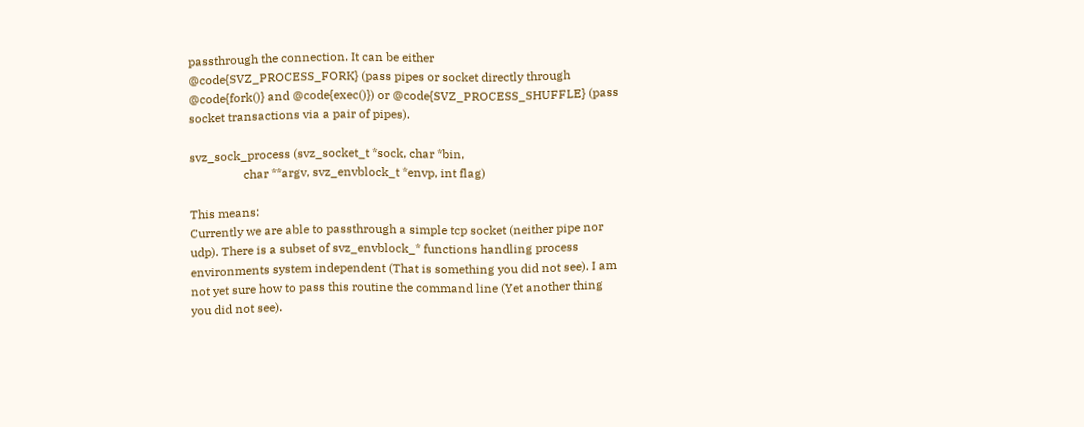passthrough the connection. It can be either
@code{SVZ_PROCESS_FORK} (pass pipes or socket directly through
@code{fork()} and @code{exec()}) or @code{SVZ_PROCESS_SHUFFLE} (pass
socket transactions via a pair of pipes).

svz_sock_process (svz_socket_t *sock, char *bin,
                  char **argv, svz_envblock_t *envp, int flag)

This means:
Currently we are able to passthrough a simple tcp socket (neither pipe nor
udp). There is a subset of svz_envblock_* functions handling process
environments system independent (That is something you did not see). I am
not yet sure how to pass this routine the command line (Yet another thing
you did not see).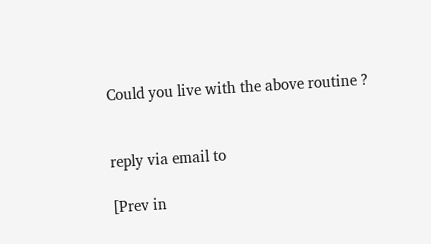Could you live with the above routine ?


reply via email to

[Prev in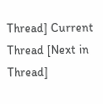Thread] Current Thread [Next in Thread]